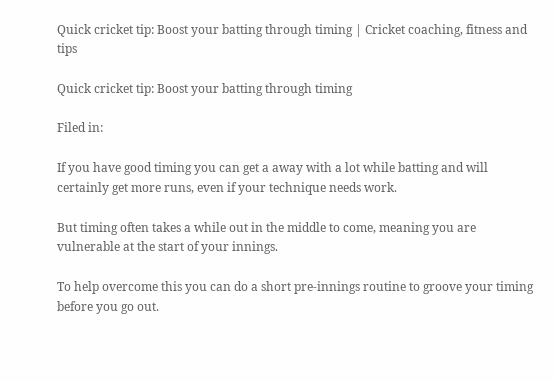Quick cricket tip: Boost your batting through timing | Cricket coaching, fitness and tips

Quick cricket tip: Boost your batting through timing

Filed in:

If you have good timing you can get a away with a lot while batting and will certainly get more runs, even if your technique needs work.

But timing often takes a while out in the middle to come, meaning you are vulnerable at the start of your innings.

To help overcome this you can do a short pre-innings routine to groove your timing before you go out.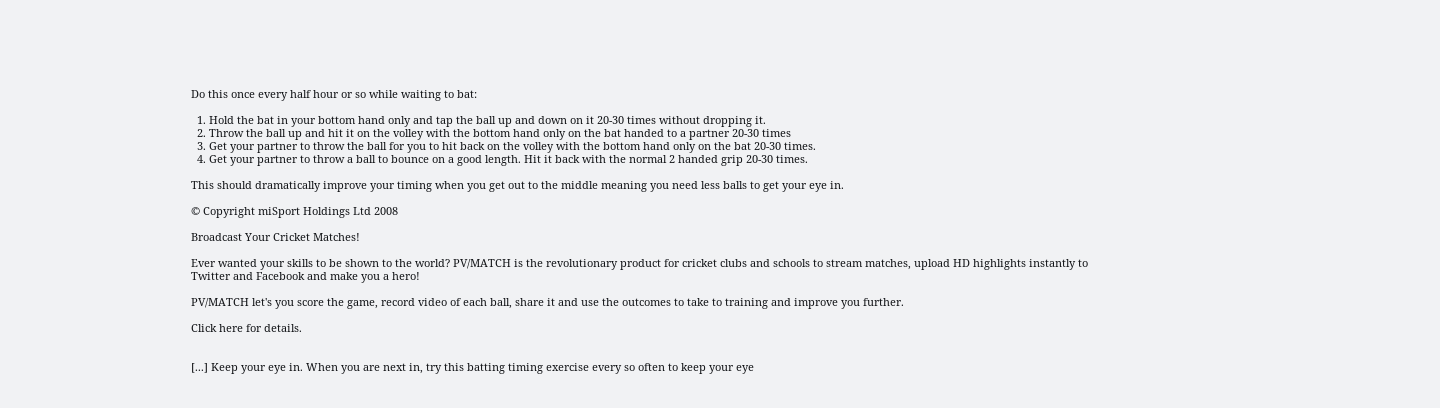Do this once every half hour or so while waiting to bat:

  1. Hold the bat in your bottom hand only and tap the ball up and down on it 20-30 times without dropping it.
  2. Throw the ball up and hit it on the volley with the bottom hand only on the bat handed to a partner 20-30 times
  3. Get your partner to throw the ball for you to hit back on the volley with the bottom hand only on the bat 20-30 times.
  4. Get your partner to throw a ball to bounce on a good length. Hit it back with the normal 2 handed grip 20-30 times.

This should dramatically improve your timing when you get out to the middle meaning you need less balls to get your eye in.

© Copyright miSport Holdings Ltd 2008

Broadcast Your Cricket Matches!

Ever wanted your skills to be shown to the world? PV/MATCH is the revolutionary product for cricket clubs and schools to stream matches, upload HD highlights instantly to Twitter and Facebook and make you a hero!

PV/MATCH let's you score the game, record video of each ball, share it and use the outcomes to take to training and improve you further.

Click here for details.


[...] Keep your eye in. When you are next in, try this batting timing exercise every so often to keep your eye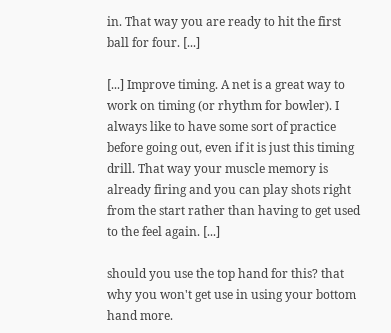in. That way you are ready to hit the first ball for four. [...]

[...] Improve timing. A net is a great way to work on timing (or rhythm for bowler). I always like to have some sort of practice before going out, even if it is just this timing drill. That way your muscle memory is already firing and you can play shots right from the start rather than having to get used to the feel again. [...]

should you use the top hand for this? that why you won't get use in using your bottom hand more.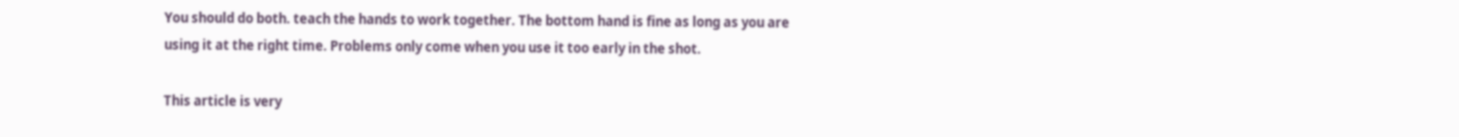You should do both. teach the hands to work together. The bottom hand is fine as long as you are using it at the right time. Problems only come when you use it too early in the shot.

This article is very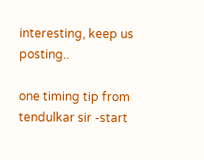interesting, keep us posting..

one timing tip from tendulkar sir -start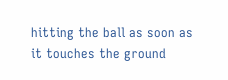hitting the ball as soon as it touches the ground